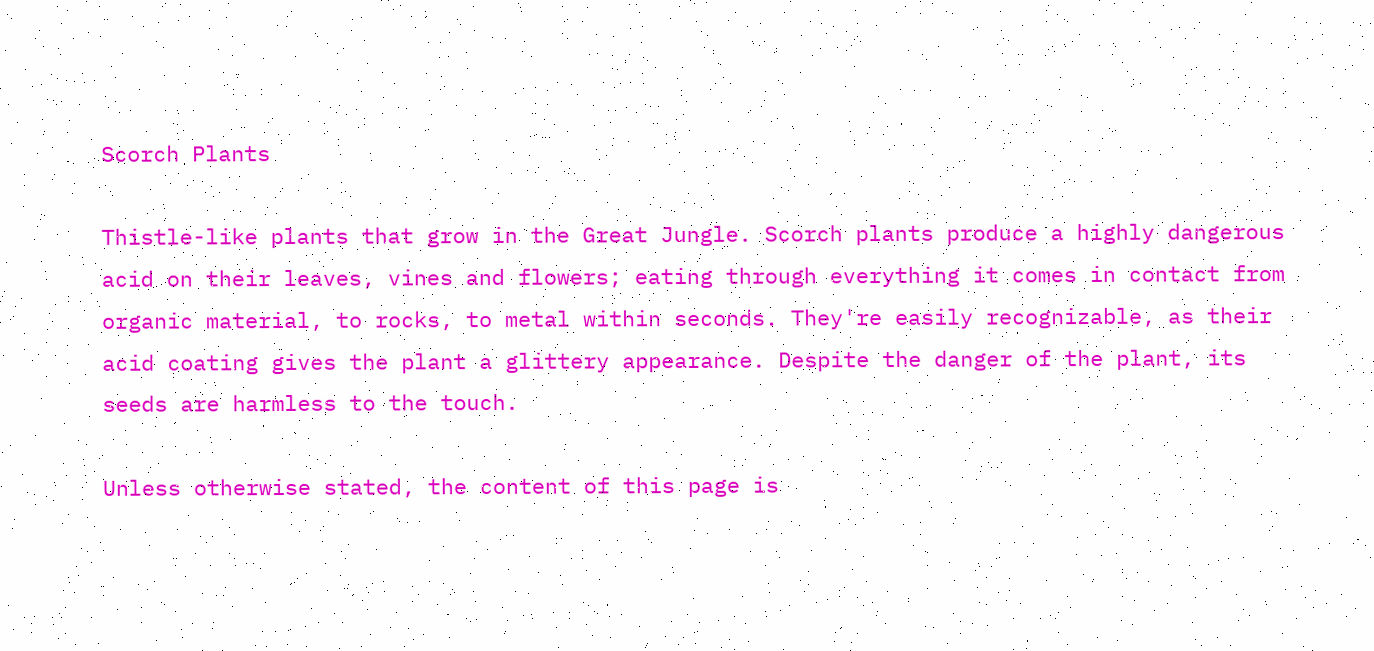Scorch Plants

Thistle-like plants that grow in the Great Jungle. Scorch plants produce a highly dangerous acid on their leaves, vines and flowers; eating through everything it comes in contact from organic material, to rocks, to metal within seconds. They're easily recognizable, as their acid coating gives the plant a glittery appearance. Despite the danger of the plant, its seeds are harmless to the touch.

Unless otherwise stated, the content of this page is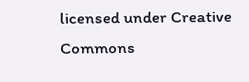licensed under Creative Commons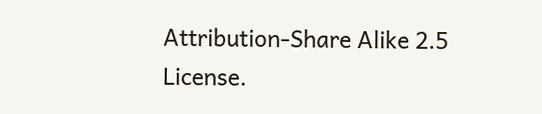Attribution-Share Alike 2.5 License.